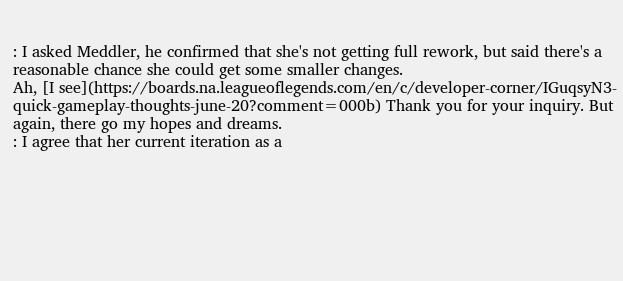: I asked Meddler, he confirmed that she's not getting full rework, but said there's a reasonable chance she could get some smaller changes.
Ah, [I see](https://boards.na.leagueoflegends.com/en/c/developer-corner/IGuqsyN3-quick-gameplay-thoughts-june-20?comment=000b) Thank you for your inquiry. But again, there go my hopes and dreams.
: I agree that her current iteration as a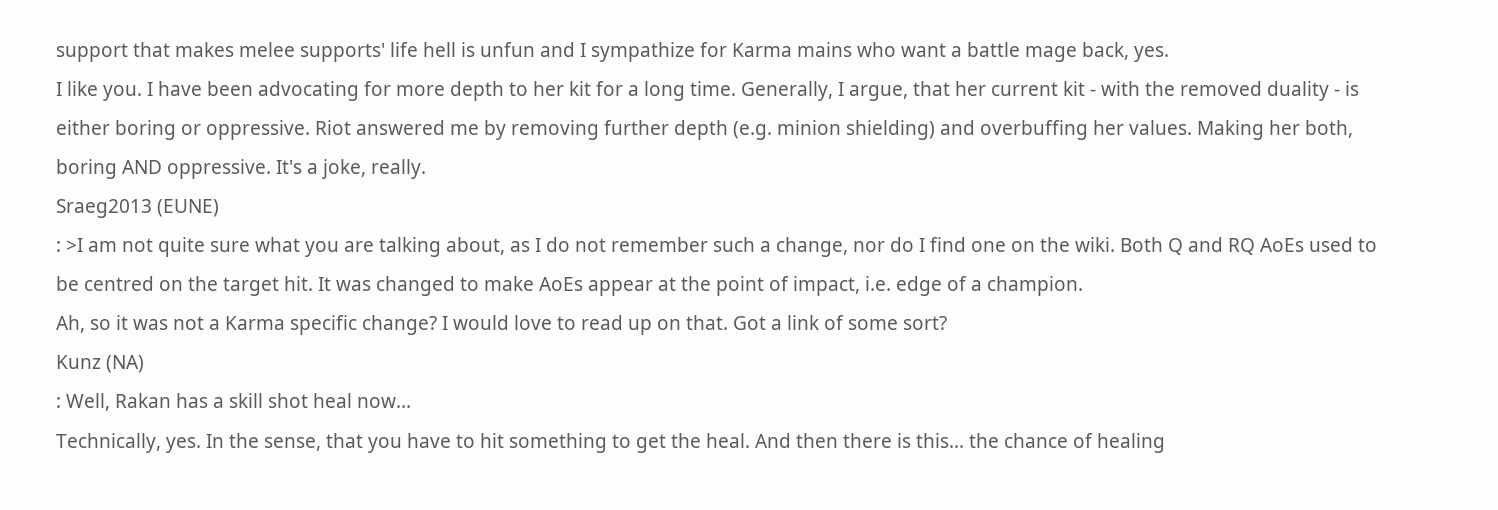support that makes melee supports' life hell is unfun and I sympathize for Karma mains who want a battle mage back, yes.
I like you. I have been advocating for more depth to her kit for a long time. Generally, I argue, that her current kit - with the removed duality - is either boring or oppressive. Riot answered me by removing further depth (e.g. minion shielding) and overbuffing her values. Making her both, boring AND oppressive. It's a joke, really.
Sraeg2013 (EUNE)
: >I am not quite sure what you are talking about, as I do not remember such a change, nor do I find one on the wiki. Both Q and RQ AoEs used to be centred on the target hit. It was changed to make AoEs appear at the point of impact, i.e. edge of a champion.
Ah, so it was not a Karma specific change? I would love to read up on that. Got a link of some sort?
Kunz (NA)
: Well, Rakan has a skill shot heal now...
Technically, yes. In the sense, that you have to hit something to get the heal. And then there is this... the chance of healing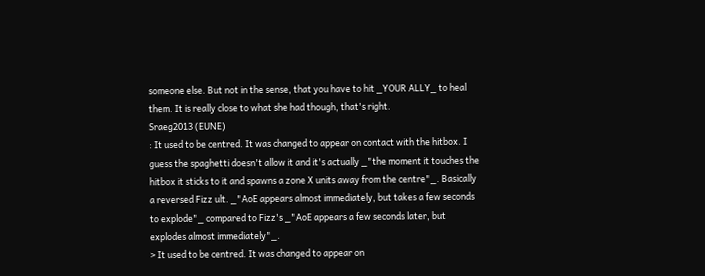someone else. But not in the sense, that you have to hit _YOUR ALLY_ to heal them. It is really close to what she had though, that's right.
Sraeg2013 (EUNE)
: It used to be centred. It was changed to appear on contact with the hitbox. I guess the spaghetti doesn't allow it and it's actually _"the moment it touches the hitbox it sticks to it and spawns a zone X units away from the centre"_. Basically a reversed Fizz ult. _"AoE appears almost immediately, but takes a few seconds to explode"_ compared to Fizz's _"AoE appears a few seconds later, but explodes almost immediately"_.
> It used to be centred. It was changed to appear on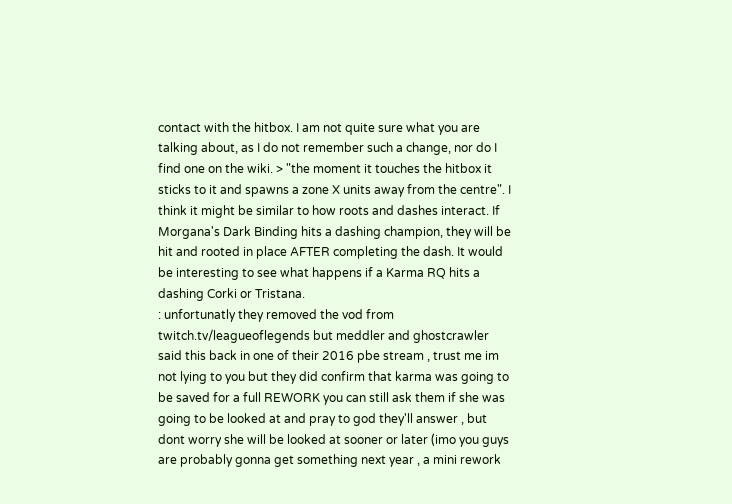contact with the hitbox. I am not quite sure what you are talking about, as I do not remember such a change, nor do I find one on the wiki. > "the moment it touches the hitbox it sticks to it and spawns a zone X units away from the centre". I think it might be similar to how roots and dashes interact. If Morgana's Dark Binding hits a dashing champion, they will be hit and rooted in place AFTER completing the dash. It would be interesting to see what happens if a Karma RQ hits a dashing Corki or Tristana.
: unfortunatly they removed the vod from twitch.tv/leagueoflegends but meddler and ghostcrawler said this back in one of their 2016 pbe stream , trust me im not lying to you but they did confirm that karma was going to be saved for a full REWORK you can still ask them if she was going to be looked at and pray to god they'll answer , but dont worry she will be looked at sooner or later (imo you guys are probably gonna get something next year , a mini rework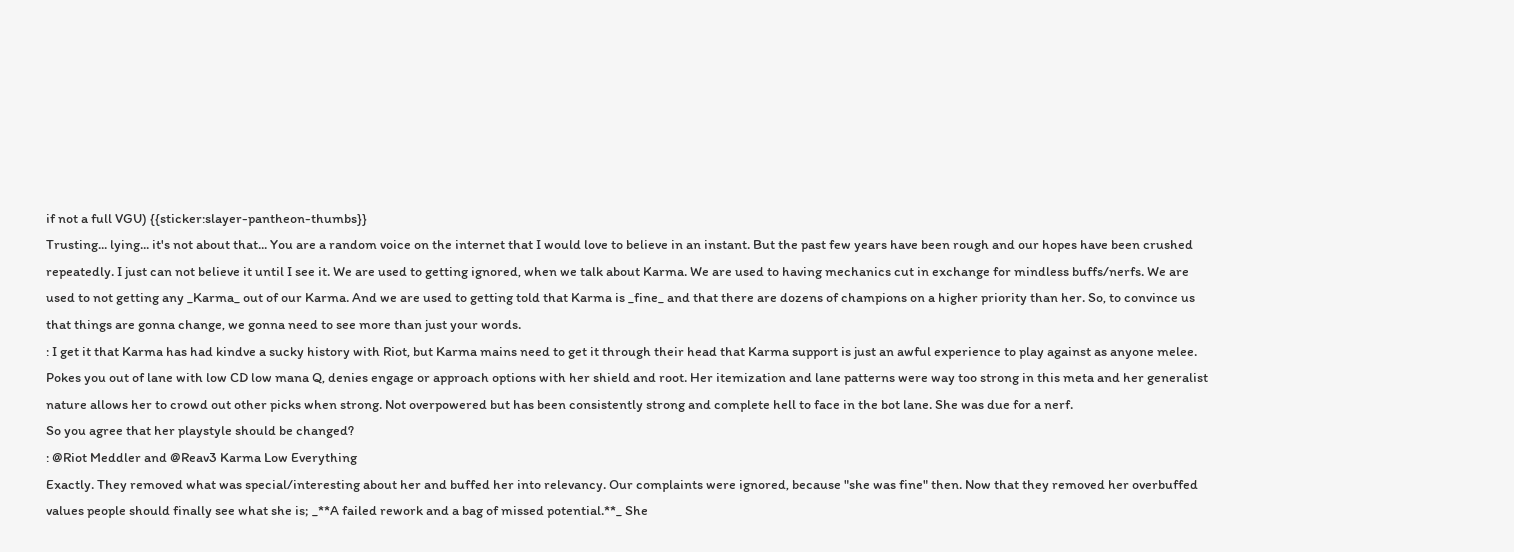if not a full VGU) {{sticker:slayer-pantheon-thumbs}}
Trusting... lying... it's not about that... You are a random voice on the internet that I would love to believe in an instant. But the past few years have been rough and our hopes have been crushed repeatedly. I just can not believe it until I see it. We are used to getting ignored, when we talk about Karma. We are used to having mechanics cut in exchange for mindless buffs/nerfs. We are used to not getting any _Karma_ out of our Karma. And we are used to getting told that Karma is _fine_ and that there are dozens of champions on a higher priority than her. So, to convince us that things are gonna change, we gonna need to see more than just your words.
: I get it that Karma has had kindve a sucky history with Riot, but Karma mains need to get it through their head that Karma support is just an awful experience to play against as anyone melee. Pokes you out of lane with low CD low mana Q, denies engage or approach options with her shield and root. Her itemization and lane patterns were way too strong in this meta and her generalist nature allows her to crowd out other picks when strong. Not overpowered but has been consistently strong and complete hell to face in the bot lane. She was due for a nerf.
So you agree that her playstyle should be changed?
: @Riot Meddler and @Reav3 Karma Low Everything
Exactly. They removed what was special/interesting about her and buffed her into relevancy. Our complaints were ignored, because "she was fine" then. Now that they removed her overbuffed values people should finally see what she is; _**A failed rework and a bag of missed potential.**_ She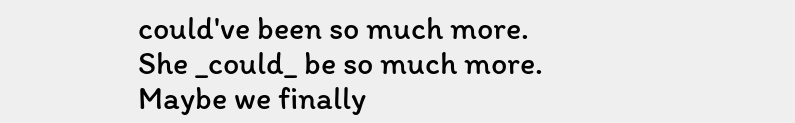could've been so much more. She _could_ be so much more. Maybe we finally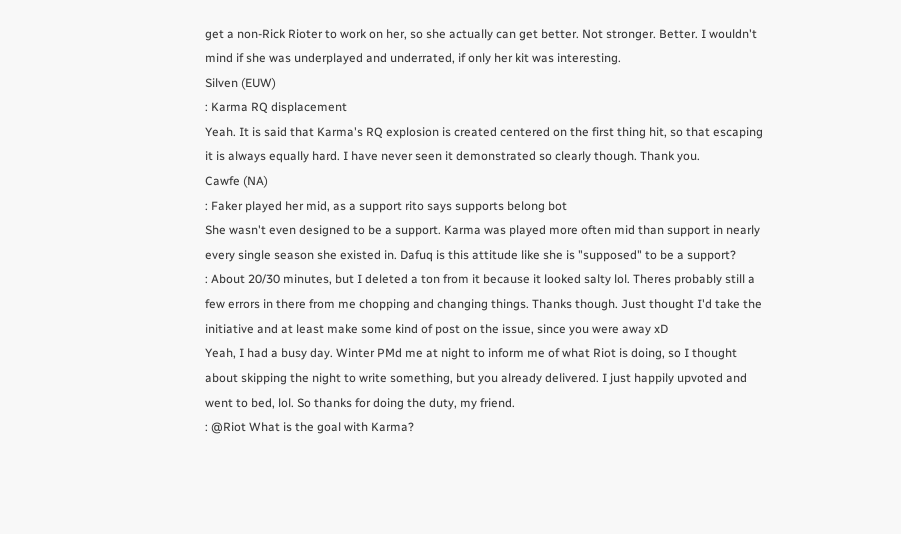get a non-Rick Rioter to work on her, so she actually can get better. Not stronger. Better. I wouldn't mind if she was underplayed and underrated, if only her kit was interesting.
Silven (EUW)
: Karma RQ displacement
Yeah. It is said that Karma's RQ explosion is created centered on the first thing hit, so that escaping it is always equally hard. I have never seen it demonstrated so clearly though. Thank you.
Cawfe (NA)
: Faker played her mid, as a support rito says supports belong bot
She wasn't even designed to be a support. Karma was played more often mid than support in nearly every single season she existed in. Dafuq is this attitude like she is "supposed" to be a support?
: About 20/30 minutes, but I deleted a ton from it because it looked salty lol. Theres probably still a few errors in there from me chopping and changing things. Thanks though. Just thought I'd take the initiative and at least make some kind of post on the issue, since you were away xD
Yeah, I had a busy day. Winter PMd me at night to inform me of what Riot is doing, so I thought about skipping the night to write something, but you already delivered. I just happily upvoted and went to bed, lol. So thanks for doing the duty, my friend.
: @Riot What is the goal with Karma?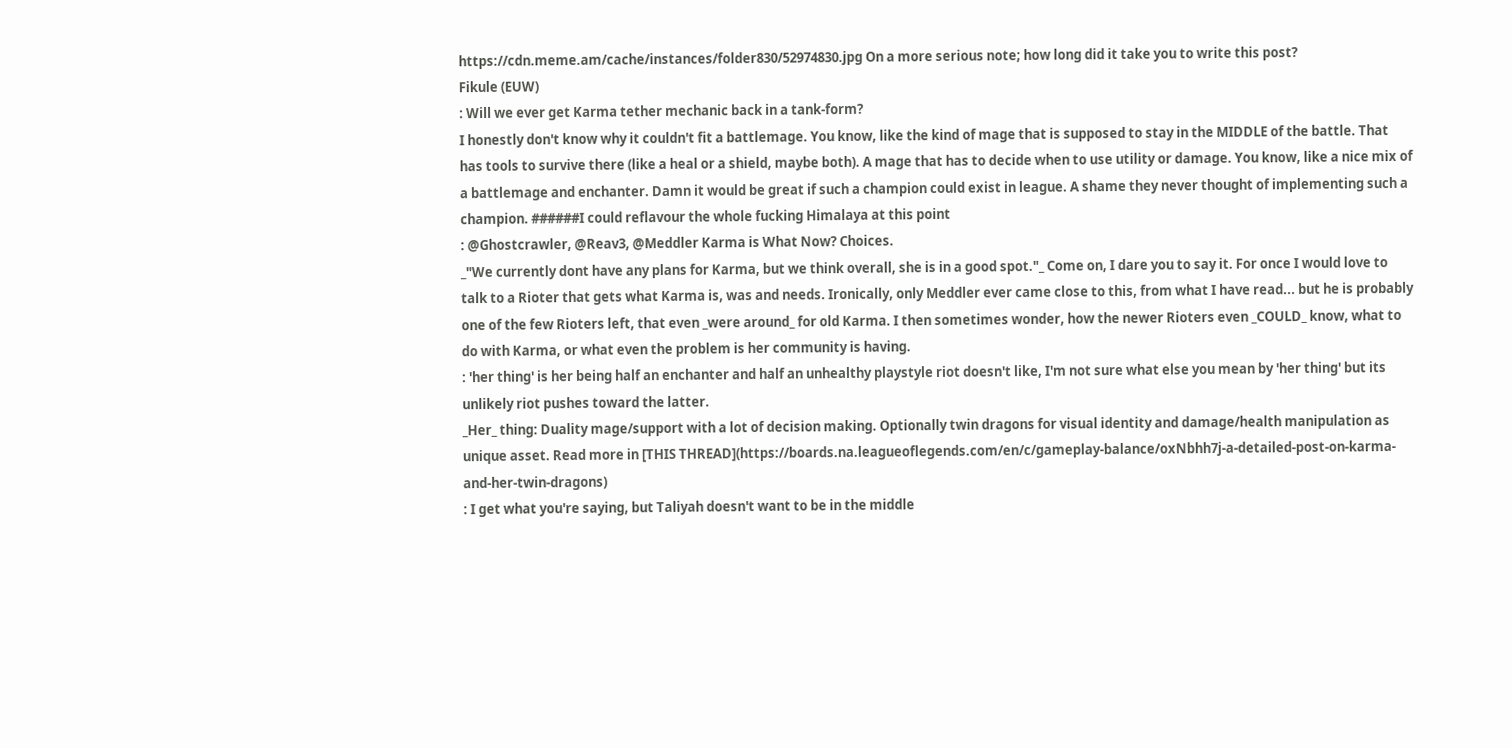https://cdn.meme.am/cache/instances/folder830/52974830.jpg On a more serious note; how long did it take you to write this post?
Fikule (EUW)
: Will we ever get Karma tether mechanic back in a tank-form?
I honestly don't know why it couldn't fit a battlemage. You know, like the kind of mage that is supposed to stay in the MIDDLE of the battle. That has tools to survive there (like a heal or a shield, maybe both). A mage that has to decide when to use utility or damage. You know, like a nice mix of a battlemage and enchanter. Damn it would be great if such a champion could exist in league. A shame they never thought of implementing such a champion. ######I could reflavour the whole fucking Himalaya at this point
: @Ghostcrawler, @Reav3, @Meddler Karma is What Now? Choices.
_"We currently dont have any plans for Karma, but we think overall, she is in a good spot."_ Come on, I dare you to say it. For once I would love to talk to a Rioter that gets what Karma is, was and needs. Ironically, only Meddler ever came close to this, from what I have read... but he is probably one of the few Rioters left, that even _were around_ for old Karma. I then sometimes wonder, how the newer Rioters even _COULD_ know, what to do with Karma, or what even the problem is her community is having.
: 'her thing' is her being half an enchanter and half an unhealthy playstyle riot doesn't like, I'm not sure what else you mean by 'her thing' but its unlikely riot pushes toward the latter.
_Her_ thing: Duality mage/support with a lot of decision making. Optionally twin dragons for visual identity and damage/health manipulation as unique asset. Read more in [THIS THREAD](https://boards.na.leagueoflegends.com/en/c/gameplay-balance/oxNbhh7j-a-detailed-post-on-karma-and-her-twin-dragons)
: I get what you're saying, but Taliyah doesn't want to be in the middle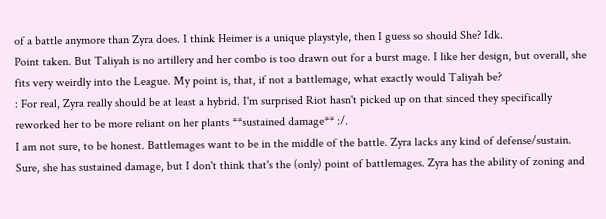of a battle anymore than Zyra does. I think Heimer is a unique playstyle, then I guess so should She? Idk.
Point taken. But Taliyah is no artillery and her combo is too drawn out for a burst mage. I like her design, but overall, she fits very weirdly into the League. My point is, that, if not a battlemage, what exactly would Taliyah be?
: For real, Zyra really should be at least a hybrid. I'm surprised Riot hasn't picked up on that sinced they specifically reworked her to be more reliant on her plants **sustained damage** :/.
I am not sure, to be honest. Battlemages want to be in the middle of the battle. Zyra lacks any kind of defense/sustain. Sure, she has sustained damage, but I don't think that's the (only) point of battlemages. Zyra has the ability of zoning and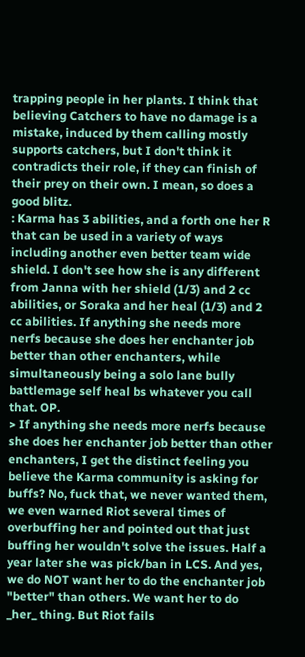trapping people in her plants. I think that believing Catchers to have no damage is a mistake, induced by them calling mostly supports catchers, but I don't think it contradicts their role, if they can finish of their prey on their own. I mean, so does a good blitz.
: Karma has 3 abilities, and a forth one her R that can be used in a variety of ways including another even better team wide shield. I don't see how she is any different from Janna with her shield (1/3) and 2 cc abilities, or Soraka and her heal (1/3) and 2 cc abilities. If anything she needs more nerfs because she does her enchanter job better than other enchanters, while simultaneously being a solo lane bully battlemage self heal bs whatever you call that. OP.
> If anything she needs more nerfs because she does her enchanter job better than other enchanters, I get the distinct feeling you believe the Karma community is asking for buffs? No, fuck that, we never wanted them, we even warned Riot several times of overbuffing her and pointed out that just buffing her wouldn't solve the issues. Half a year later she was pick/ban in LCS. And yes, we do NOT want her to do the enchanter job "better" than others. We want her to do _her_ thing. But Riot fails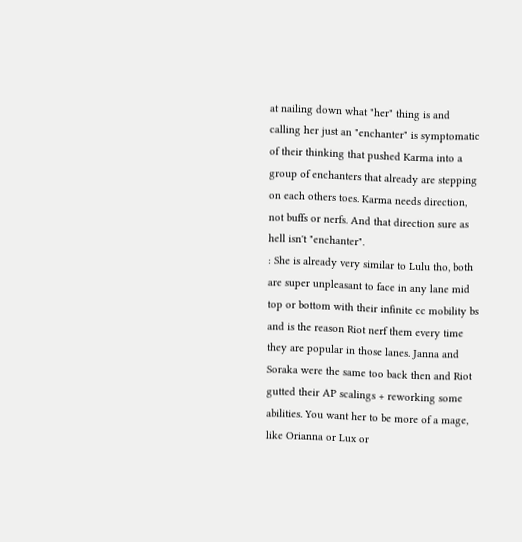at nailing down what "her" thing is and calling her just an "enchanter" is symptomatic of their thinking that pushed Karma into a group of enchanters that already are stepping on each others toes. Karma needs direction, not buffs or nerfs. And that direction sure as hell isn't "enchanter".
: She is already very similar to Lulu tho, both are super unpleasant to face in any lane mid top or bottom with their infinite cc mobility bs and is the reason Riot nerf them every time they are popular in those lanes. Janna and Soraka were the same too back then and Riot gutted their AP scalings + reworking some abilities. You want her to be more of a mage, like Orianna or Lux or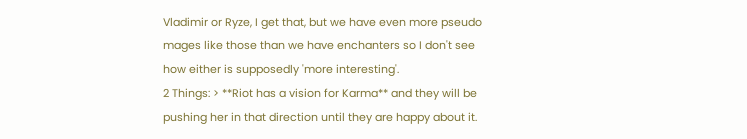Vladimir or Ryze, I get that, but we have even more pseudo mages like those than we have enchanters so I don't see how either is supposedly 'more interesting'.
2 Things: > **Riot has a vision for Karma** and they will be pushing her in that direction until they are happy about it.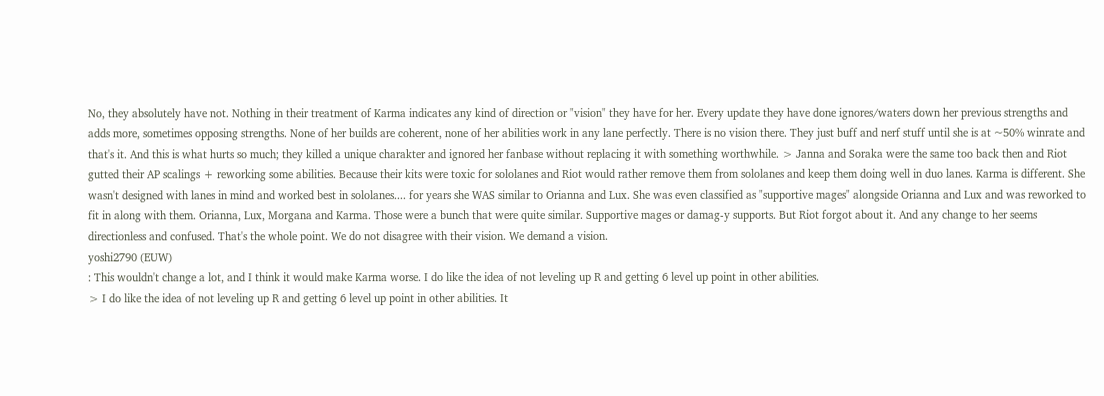No, they absolutely have not. Nothing in their treatment of Karma indicates any kind of direction or "vision" they have for her. Every update they have done ignores/waters down her previous strengths and adds more, sometimes opposing strengths. None of her builds are coherent, none of her abilities work in any lane perfectly. There is no vision there. They just buff and nerf stuff until she is at ~50% winrate and that's it. And this is what hurts so much; they killed a unique charakter and ignored her fanbase without replacing it with something worthwhile. > Janna and Soraka were the same too back then and Riot gutted their AP scalings + reworking some abilities. Because their kits were toxic for sololanes and Riot would rather remove them from sololanes and keep them doing well in duo lanes. Karma is different. She wasn't designed with lanes in mind and worked best in sololanes.... for years she WAS similar to Orianna and Lux. She was even classified as "supportive mages" alongside Orianna and Lux and was reworked to fit in along with them. Orianna, Lux, Morgana and Karma. Those were a bunch that were quite similar. Supportive mages or damag-y supports. But Riot forgot about it. And any change to her seems directionless and confused. That's the whole point. We do not disagree with their vision. We demand a vision.
yoshi2790 (EUW)
: This wouldn't change a lot, and I think it would make Karma worse. I do like the idea of not leveling up R and getting 6 level up point in other abilities.
> I do like the idea of not leveling up R and getting 6 level up point in other abilities. It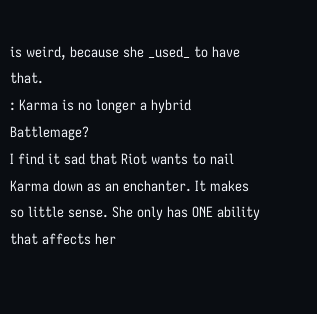is weird, because she _used_ to have that.
: Karma is no longer a hybrid Battlemage?
I find it sad that Riot wants to nail Karma down as an enchanter. It makes so little sense. She only has ONE ability that affects her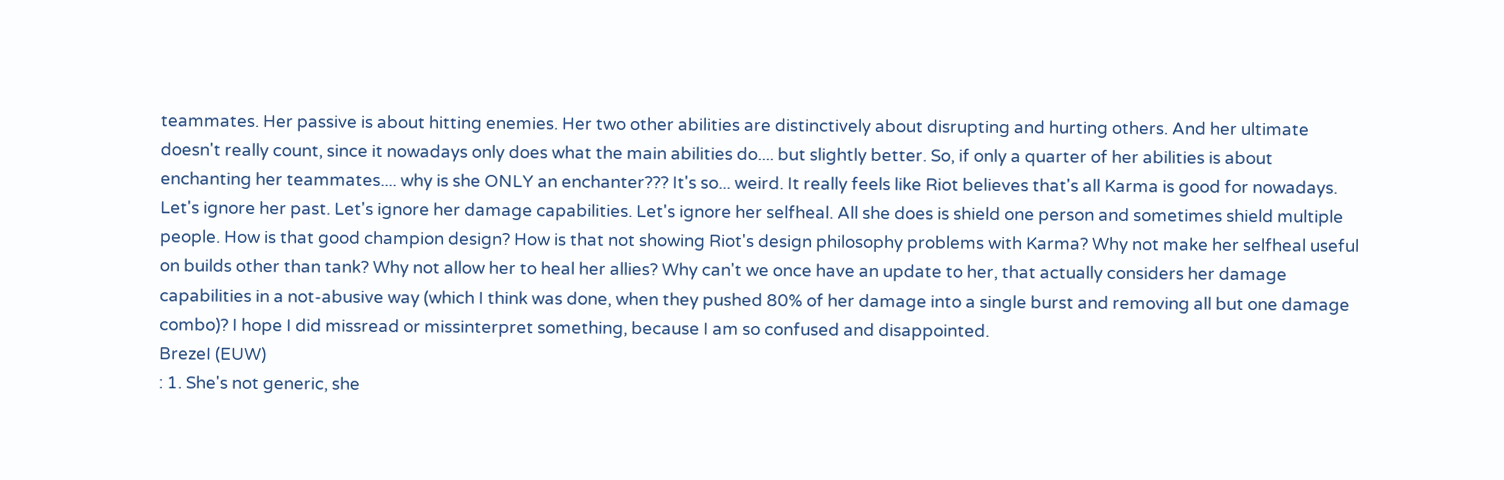teammates. Her passive is about hitting enemies. Her two other abilities are distinctively about disrupting and hurting others. And her ultimate doesn't really count, since it nowadays only does what the main abilities do.... but slightly better. So, if only a quarter of her abilities is about enchanting her teammates.... why is she ONLY an enchanter??? It's so... weird. It really feels like Riot believes that's all Karma is good for nowadays. Let's ignore her past. Let's ignore her damage capabilities. Let's ignore her selfheal. All she does is shield one person and sometimes shield multiple people. How is that good champion design? How is that not showing Riot's design philosophy problems with Karma? Why not make her selfheal useful on builds other than tank? Why not allow her to heal her allies? Why can't we once have an update to her, that actually considers her damage capabilities in a not-abusive way (which I think was done, when they pushed 80% of her damage into a single burst and removing all but one damage combo)? I hope I did missread or missinterpret something, because I am so confused and disappointed.
BrezeI (EUW)
: 1. She's not generic, she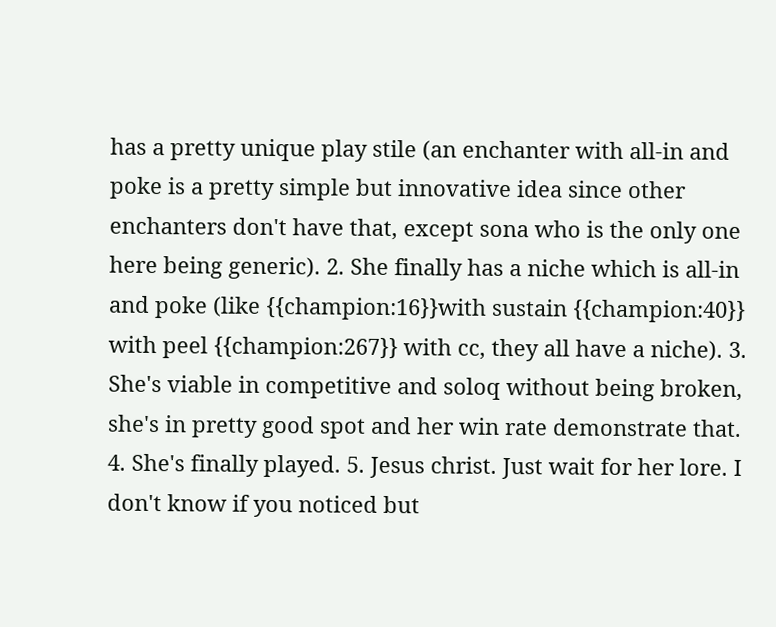has a pretty unique play stile (an enchanter with all-in and poke is a pretty simple but innovative idea since other enchanters don't have that, except sona who is the only one here being generic). 2. She finally has a niche which is all-in and poke (like {{champion:16}}with sustain {{champion:40}} with peel {{champion:267}} with cc, they all have a niche). 3. She's viable in competitive and soloq without being broken, she's in pretty good spot and her win rate demonstrate that. 4. She's finally played. 5. Jesus christ. Just wait for her lore. I don't know if you noticed but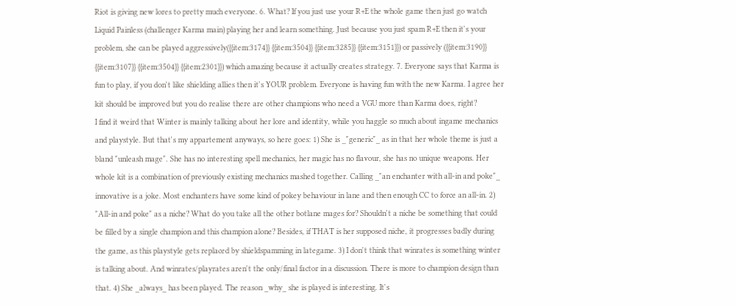Riot is giving new lores to pretty much everyone. 6. What? If you just use your R+E the whole game then just go watch Liquid Painless (challenger Karma main) playing her and learn something. Just because you just spam R+E then it's your problem, she can be played aggressively({{item:3174}} {{item:3504}} {{item:3285}} {{item:3151}}) or passively ({{item:3190}} {{item:3107}} {{item:3504}} {{item:2301}}) which amazing because it actually creates strategy. 7. Everyone says that Karma is fun to play, if you don't like shielding allies then it's YOUR problem. Everyone is having fun with the new Karma. I agree her kit should be improved but you do realise there are other champions who need a VGU more than Karma does, right?
I find it weird that Winter is mainly talking about her lore and identity, while you haggle so much about ingame mechanics and playstyle. But that's my appartement anyways, so here goes: 1) She is _"generic"_ as in that her whole theme is just a bland "unleash mage". She has no interesting spell mechanics, her magic has no flavour, she has no unique weapons. Her whole kit is a combination of previously existing mechanics mashed together. Calling _"an enchanter with all-in and poke"_ innovative is a joke. Most enchanters have some kind of pokey behaviour in lane and then enough CC to force an all-in. 2) "All-in and poke" as a niche? What do you take all the other botlane mages for? Shouldn't a niche be something that could be filled by a single champion and this champion alone? Besides, if THAT is her supposed niche, it progresses badly during the game, as this playstyle gets replaced by shieldspamming in lategame. 3) I don't think that winrates is something winter is talking about. And winrates/playrates aren't the only/final factor in a discussion. There is more to champion design than that. 4) She _always_ has been played. The reason _why_ she is played is interesting. It's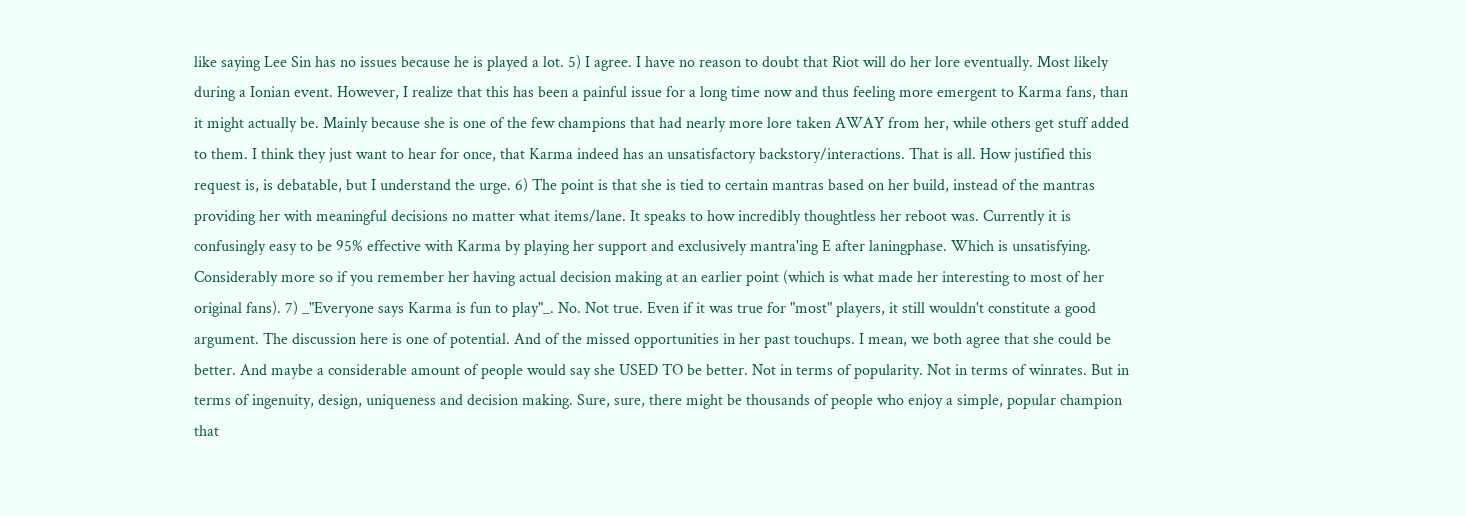like saying Lee Sin has no issues because he is played a lot. 5) I agree. I have no reason to doubt that Riot will do her lore eventually. Most likely during a Ionian event. However, I realize that this has been a painful issue for a long time now and thus feeling more emergent to Karma fans, than it might actually be. Mainly because she is one of the few champions that had nearly more lore taken AWAY from her, while others get stuff added to them. I think they just want to hear for once, that Karma indeed has an unsatisfactory backstory/interactions. That is all. How justified this request is, is debatable, but I understand the urge. 6) The point is that she is tied to certain mantras based on her build, instead of the mantras providing her with meaningful decisions no matter what items/lane. It speaks to how incredibly thoughtless her reboot was. Currently it is confusingly easy to be 95% effective with Karma by playing her support and exclusively mantra'ing E after laningphase. Which is unsatisfying. Considerably more so if you remember her having actual decision making at an earlier point (which is what made her interesting to most of her original fans). 7) _"Everyone says Karma is fun to play"_. No. Not true. Even if it was true for "most" players, it still wouldn't constitute a good argument. The discussion here is one of potential. And of the missed opportunities in her past touchups. I mean, we both agree that she could be better. And maybe a considerable amount of people would say she USED TO be better. Not in terms of popularity. Not in terms of winrates. But in terms of ingenuity, design, uniqueness and decision making. Sure, sure, there might be thousands of people who enjoy a simple, popular champion that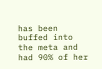has been buffed into the meta and had 90% of her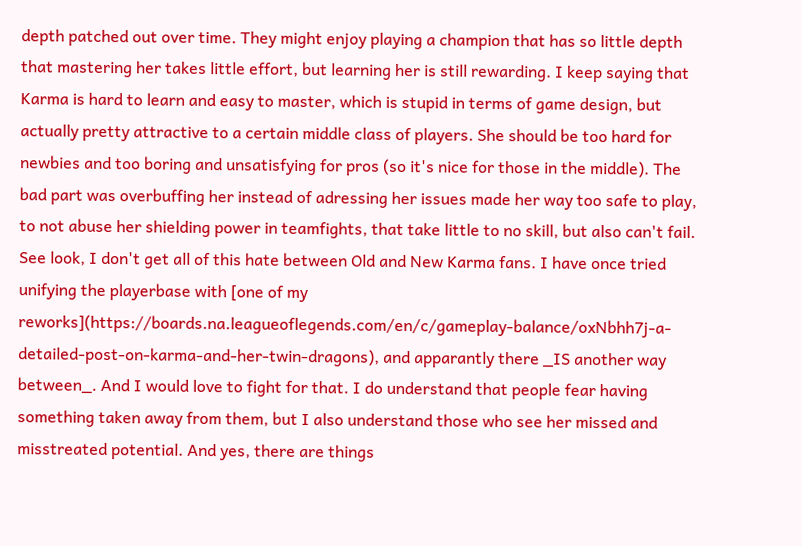depth patched out over time. They might enjoy playing a champion that has so little depth that mastering her takes little effort, but learning her is still rewarding. I keep saying that Karma is hard to learn and easy to master, which is stupid in terms of game design, but actually pretty attractive to a certain middle class of players. She should be too hard for newbies and too boring and unsatisfying for pros (so it's nice for those in the middle). The bad part was overbuffing her instead of adressing her issues made her way too safe to play, to not abuse her shielding power in teamfights, that take little to no skill, but also can't fail. See look, I don't get all of this hate between Old and New Karma fans. I have once tried unifying the playerbase with [one of my reworks](https://boards.na.leagueoflegends.com/en/c/gameplay-balance/oxNbhh7j-a-detailed-post-on-karma-and-her-twin-dragons), and apparantly there _IS another way between_. And I would love to fight for that. I do understand that people fear having something taken away from them, but I also understand those who see her missed and misstreated potential. And yes, there are things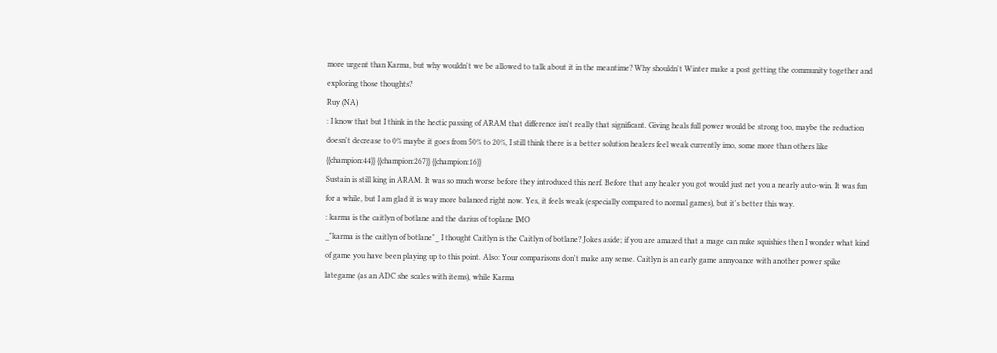more urgent than Karma, but why wouldn't we be allowed to talk about it in the meantime? Why shouldn't Winter make a post getting the community together and exploring those thoughts?
Ruy (NA)
: I know that but I think in the hectic passing of ARAM that difference isn't really that significant. Giving heals full power would be strong too, maybe the reduction doesn't decrease to 0% maybe it goes from 50% to 20%, I still think there is a better solution healers feel weak currently imo, some more than others like {{champion:44}} {{champion:267}} {{champion:16}}
Sustain is still king in ARAM. It was so much worse before they introduced this nerf. Before that any healer you got would just net you a nearly auto-win. It was fun for a while, but I am glad it is way more balanced right now. Yes, it feels weak (especially compared to normal games), but it's better this way.
: karma is the caitlyn of botlane and the darius of toplane IMO
_"karma is the caitlyn of botlane"_ I thought Caitlyn is the Caitlyn of botlane? Jokes aside; if you are amazed that a mage can nuke squishies then I wonder what kind of game you have been playing up to this point. Also: Your comparisons don't make any sense. Caitlyn is an early game annyoance with another power spike lategame (as an ADC she scales with items), while Karma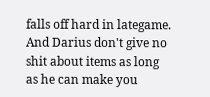falls off hard in lategame. And Darius don't give no shit about items as long as he can make you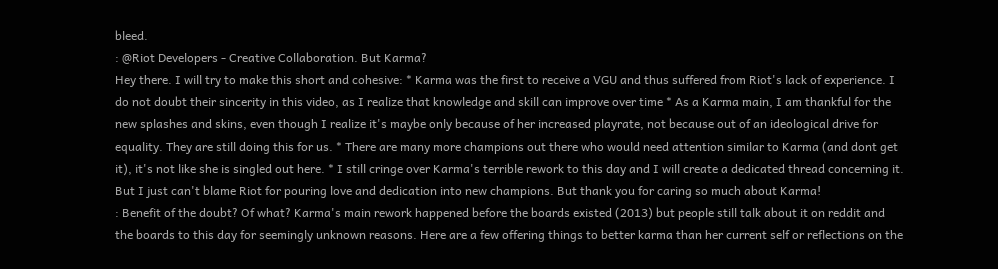bleed.
: @Riot Developers - Creative Collaboration. But Karma?
Hey there. I will try to make this short and cohesive: * Karma was the first to receive a VGU and thus suffered from Riot's lack of experience. I do not doubt their sincerity in this video, as I realize that knowledge and skill can improve over time * As a Karma main, I am thankful for the new splashes and skins, even though I realize it's maybe only because of her increased playrate, not because out of an ideological drive for equality. They are still doing this for us. * There are many more champions out there who would need attention similar to Karma (and dont get it), it's not like she is singled out here. * I still cringe over Karma's terrible rework to this day and I will create a dedicated thread concerning it. But I just can't blame Riot for pouring love and dedication into new champions. But thank you for caring so much about Karma!
: Benefit of the doubt? Of what? Karma's main rework happened before the boards existed (2013) but people still talk about it on reddit and the boards to this day for seemingly unknown reasons. Here are a few offering things to better karma than her current self or reflections on the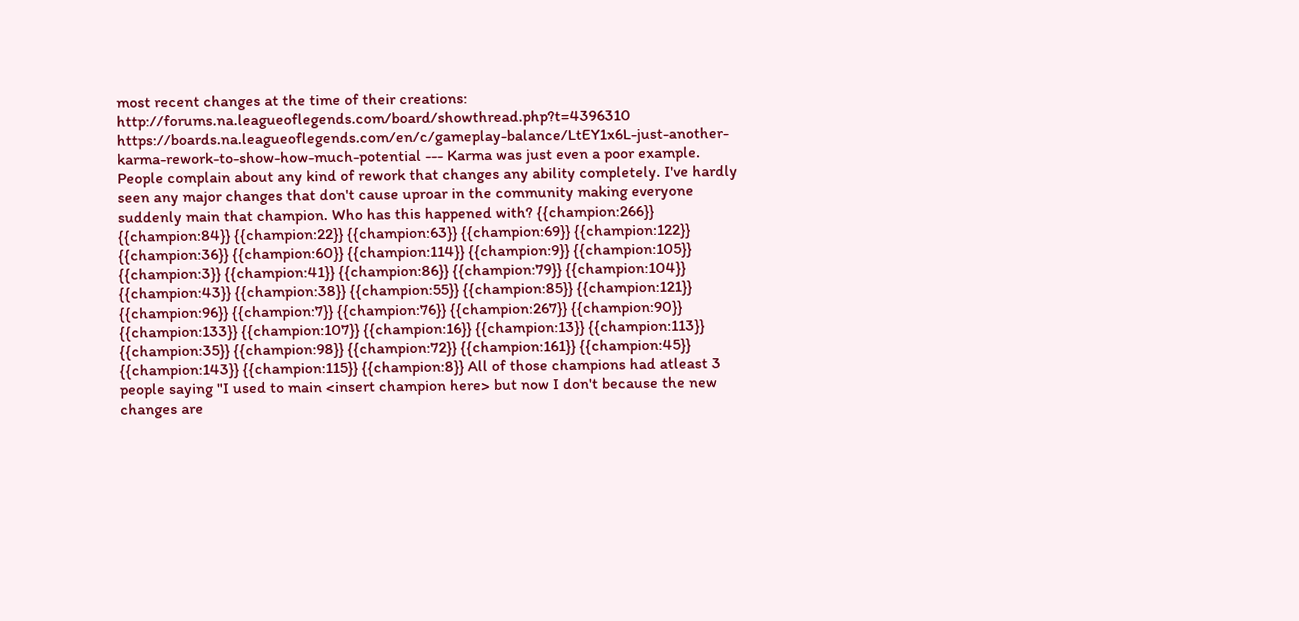most recent changes at the time of their creations: http://forums.na.leagueoflegends.com/board/showthread.php?t=4396310 https://boards.na.leagueoflegends.com/en/c/gameplay-balance/LtEY1x6L-just-another-karma-rework-to-show-how-much-potential --- Karma was just even a poor example. People complain about any kind of rework that changes any ability completely. I've hardly seen any major changes that don't cause uproar in the community making everyone suddenly main that champion. Who has this happened with? {{champion:266}} {{champion:84}} {{champion:22}} {{champion:63}} {{champion:69}} {{champion:122}} {{champion:36}} {{champion:60}} {{champion:114}} {{champion:9}} {{champion:105}} {{champion:3}} {{champion:41}} {{champion:86}} {{champion:79}} {{champion:104}} {{champion:43}} {{champion:38}} {{champion:55}} {{champion:85}} {{champion:121}} {{champion:96}} {{champion:7}} {{champion:76}} {{champion:267}} {{champion:90}} {{champion:133}} {{champion:107}} {{champion:16}} {{champion:13}} {{champion:113}} {{champion:35}} {{champion:98}} {{champion:72}} {{champion:161}} {{champion:45}} {{champion:143}} {{champion:115}} {{champion:8}} All of those champions had atleast 3 people saying "I used to main <insert champion here> but now I don't because the new changes are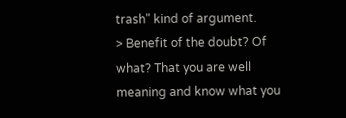trash" kind of argument.
> Benefit of the doubt? Of what? That you are well meaning and know what you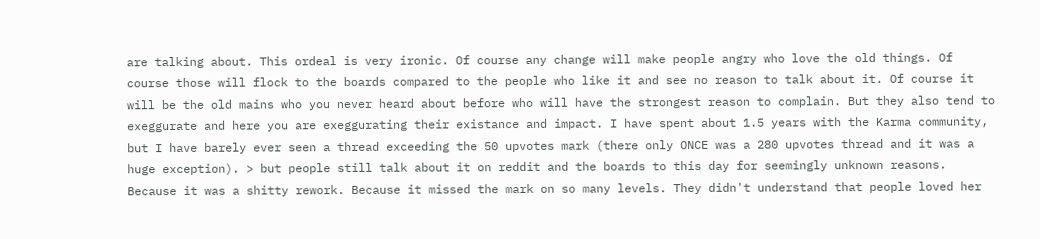are talking about. This ordeal is very ironic. Of course any change will make people angry who love the old things. Of course those will flock to the boards compared to the people who like it and see no reason to talk about it. Of course it will be the old mains who you never heard about before who will have the strongest reason to complain. But they also tend to exeggurate and here you are exeggurating their existance and impact. I have spent about 1.5 years with the Karma community, but I have barely ever seen a thread exceeding the 50 upvotes mark (there only ONCE was a 280 upvotes thread and it was a huge exception). > but people still talk about it on reddit and the boards to this day for seemingly unknown reasons. Because it was a shitty rework. Because it missed the mark on so many levels. They didn't understand that people loved her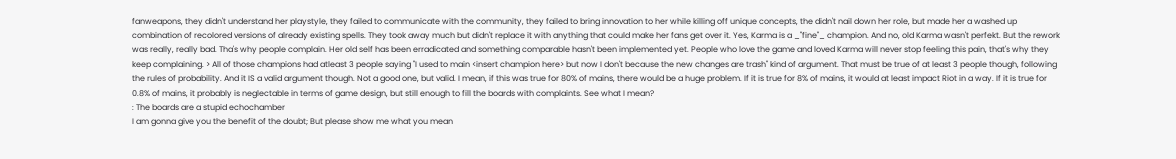fanweapons, they didn't understand her playstyle, they failed to communicate with the community, they failed to bring innovation to her while killing off unique concepts, the didn't nail down her role, but made her a washed up combination of recolored versions of already existing spells. They took away much but didn't replace it with anything that could make her fans get over it. Yes, Karma is a _"fine"_ champion. And no, old Karma wasn't perfekt. But the rework was really, really bad. Tha's why people complain. Her old self has been erradicated and something comparable hasn't been implemented yet. People who love the game and loved Karma will never stop feeling this pain, that's why they keep complaining. > All of those champions had atleast 3 people saying "I used to main <insert champion here> but now I don't because the new changes are trash" kind of argument. That must be true of at least 3 people though, following the rules of probability. And it IS a valid argument though. Not a good one, but valid. I mean, if this was true for 80% of mains, there would be a huge problem. If it is true for 8% of mains, it would at least impact Riot in a way. If it is true for 0.8% of mains, it probably is neglectable in terms of game design, but still enough to fill the boards with complaints. See what I mean?
: The boards are a stupid echochamber
I am gonna give you the benefit of the doubt; But please show me what you mean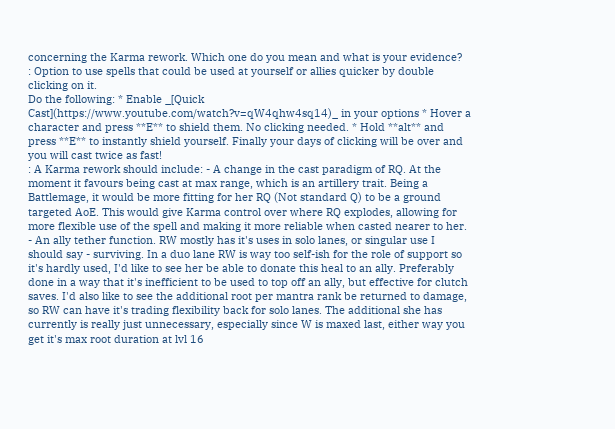concerning the Karma rework. Which one do you mean and what is your evidence?
: Option to use spells that could be used at yourself or allies quicker by double clicking on it.
Do the following: * Enable _[Quick Cast](https://www.youtube.com/watch?v=qW4qhw4sq14)_ in your options * Hover a character and press **E** to shield them. No clicking needed. * Hold **alt** and press **E** to instantly shield yourself. Finally your days of clicking will be over and you will cast twice as fast!
: A Karma rework should include: - A change in the cast paradigm of RQ. At the moment it favours being cast at max range, which is an artillery trait. Being a Battlemage, it would be more fitting for her RQ (Not standard Q) to be a ground targeted AoE. This would give Karma control over where RQ explodes, allowing for more flexible use of the spell and making it more reliable when casted nearer to her. - An ally tether function. RW mostly has it's uses in solo lanes, or singular use I should say - surviving. In a duo lane RW is way too self-ish for the role of support so it's hardly used, I'd like to see her be able to donate this heal to an ally. Preferably done in a way that it's inefficient to be used to top off an ally, but effective for clutch saves. I'd also like to see the additional root per mantra rank be returned to damage, so RW can have it's trading flexibility back for solo lanes. The additional she has currently is really just unnecessary, especially since W is maxed last, either way you get it's max root duration at lvl 16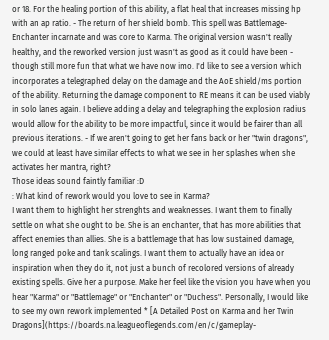or 18. For the healing portion of this ability, a flat heal that increases missing hp with an ap ratio. - The return of her shield bomb. This spell was Battlemage-Enchanter incarnate and was core to Karma. The original version wasn't really healthy, and the reworked version just wasn't as good as it could have been - though still more fun that what we have now imo. I'd like to see a version which incorporates a telegraphed delay on the damage and the AoE shield/ms portion of the ability. Returning the damage component to RE means it can be used viably in solo lanes again. I believe adding a delay and telegraphing the explosion radius would allow for the ability to be more impactful, since it would be fairer than all previous iterations. - If we aren't going to get her fans back or her "twin dragons", we could at least have similar effects to what we see in her splashes when she activates her mantra, right?
Those ideas sound faintly familiar :D
: What kind of rework would you love to see in Karma?
I want them to highlight her strenghts and weaknesses. I want them to finally settle on what she ought to be. She is an enchanter, that has more abilities that affect enemies than allies. She is a battlemage that has low sustained damage, long ranged poke and tank scalings. I want them to actually have an idea or inspiration when they do it, not just a bunch of recolored versions of already existing spells. Give her a purpose. Make her feel like the vision you have when you hear "Karma" or "Battlemage" or "Enchanter" or "Duchess". Personally, I would like to see my own rework implemented * [A Detailed Post on Karma and her Twin Dragons](https://boards.na.leagueoflegends.com/en/c/gameplay-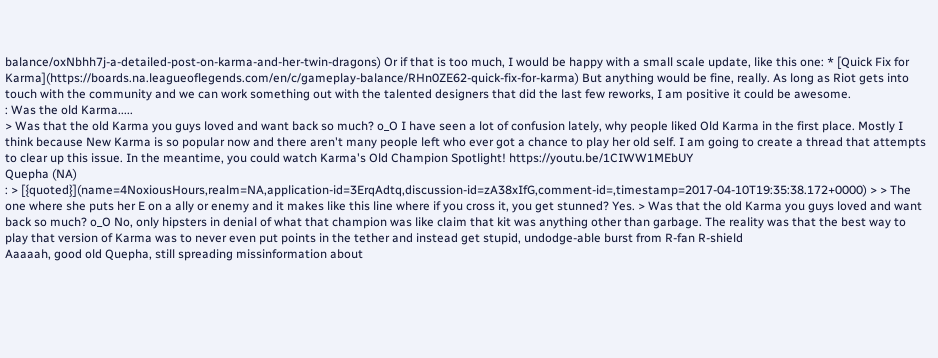balance/oxNbhh7j-a-detailed-post-on-karma-and-her-twin-dragons) Or if that is too much, I would be happy with a small scale update, like this one: * [Quick Fix for Karma](https://boards.na.leagueoflegends.com/en/c/gameplay-balance/RHn0ZE62-quick-fix-for-karma) But anything would be fine, really. As long as Riot gets into touch with the community and we can work something out with the talented designers that did the last few reworks, I am positive it could be awesome.
: Was the old Karma.....
> Was that the old Karma you guys loved and want back so much? o_O I have seen a lot of confusion lately, why people liked Old Karma in the first place. Mostly I think because New Karma is so popular now and there aren't many people left who ever got a chance to play her old self. I am going to create a thread that attempts to clear up this issue. In the meantime, you could watch Karma's Old Champion Spotlight! https://youtu.be/1CIWW1MEbUY
Quepha (NA)
: > [{quoted}](name=4NoxiousHours,realm=NA,application-id=3ErqAdtq,discussion-id=zA38xIfG,comment-id=,timestamp=2017-04-10T19:35:38.172+0000) > > The one where she puts her E on a ally or enemy and it makes like this line where if you cross it, you get stunned? Yes. > Was that the old Karma you guys loved and want back so much? o_O No, only hipsters in denial of what that champion was like claim that kit was anything other than garbage. The reality was that the best way to play that version of Karma was to never even put points in the tether and instead get stupid, undodge-able burst from R-fan R-shield
Aaaaah, good old Quepha, still spreading missinformation about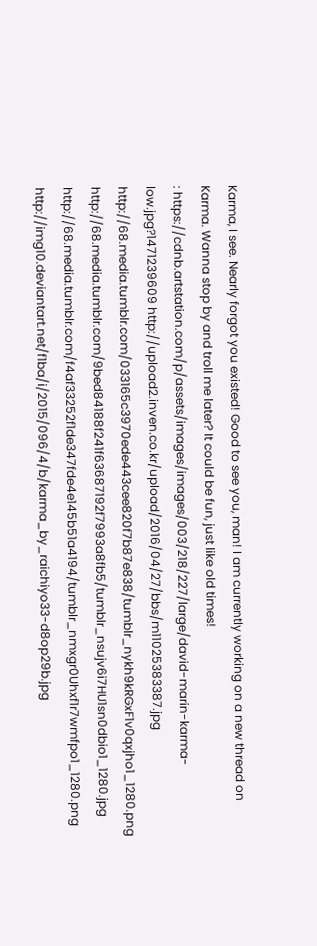Karma, I see. Nearly forgot you existed! Good to see you, man! I am currently working on a new thread on Karma. Wanna stop by and troll me later? It could be fun, just like old times!
: https://cdnb.artstation.com/p/assets/images/images/003/218/227/large/david-marin-karma-low.jpg?1471239609 http://upload2.inven.co.kr/upload/2016/04/27/bbs/m11025383387.jpg http://68.media.tumblr.com/033165c3970ede443cee820f7b87e838/tumblr_nykh9kRGxF1v0qxjho1_1280.png http://68.media.tumblr.com/9bed84188f241f63687192f7993a8fb5/tumblr_nsujv6i7HU1sn0dbio1_1280.jpg http://68.media.tumblr.com/f4af33252f1de347fde4e145b51a4194/tumblr_nmxgr0Uhxf1r7wmfpo1_1280.png http://img10.deviantart.net/f1ba/i/2015/096/4/b/karma_by_raichiyo33-d8op29b.jpg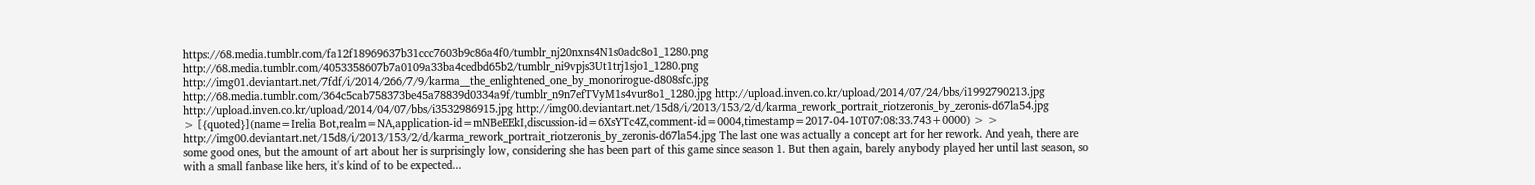https://68.media.tumblr.com/fa12f18969637b31ccc7603b9c86a4f0/tumblr_nj20nxns4N1s0adc8o1_1280.png http://68.media.tumblr.com/4053358607b7a0109a33ba4cedbd65b2/tumblr_ni9vpjs3Ut1trj1sjo1_1280.png http://img01.deviantart.net/7fdf/i/2014/266/7/9/karma__the_enlightened_one_by_monorirogue-d808sfc.jpg http://68.media.tumblr.com/364c5cab758373be45a78839d0334a9f/tumblr_n9n7efTVyM1s4vur8o1_1280.jpg http://upload.inven.co.kr/upload/2014/07/24/bbs/i1992790213.jpg http://upload.inven.co.kr/upload/2014/04/07/bbs/i3532986915.jpg http://img00.deviantart.net/15d8/i/2013/153/2/d/karma_rework_portrait_riotzeronis_by_zeronis-d67la54.jpg
> [{quoted}](name=Irelia Bot,realm=NA,application-id=mNBeEEkI,discussion-id=6XsYTc4Z,comment-id=0004,timestamp=2017-04-10T07:08:33.743+0000) > > http://img00.deviantart.net/15d8/i/2013/153/2/d/karma_rework_portrait_riotzeronis_by_zeronis-d67la54.jpg The last one was actually a concept art for her rework. And yeah, there are some good ones, but the amount of art about her is surprisingly low, considering she has been part of this game since season 1. But then again, barely anybody played her until last season, so with a small fanbase like hers, it's kind of to be expected...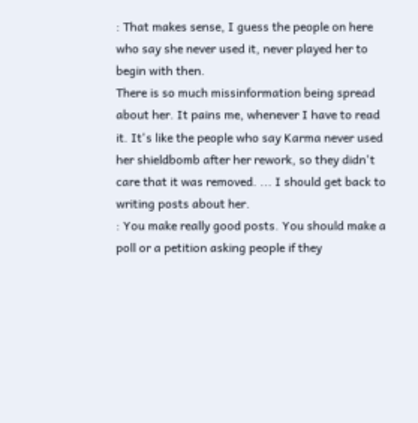: That makes sense, I guess the people on here who say she never used it, never played her to begin with then.
There is so much missinformation being spread about her. It pains me, whenever I have to read it. It's like the people who say Karma never used her shieldbomb after her rework, so they didn't care that it was removed. ... I should get back to writing posts about her.
: You make really good posts. You should make a poll or a petition asking people if they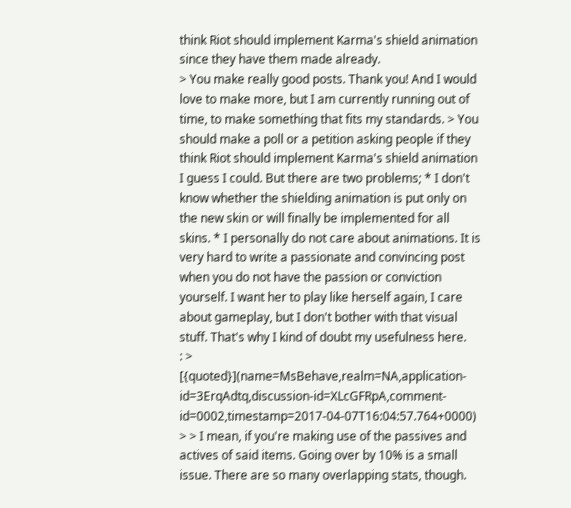think Riot should implement Karma's shield animation since they have them made already.
> You make really good posts. Thank you! And I would love to make more, but I am currently running out of time, to make something that fits my standards. > You should make a poll or a petition asking people if they think Riot should implement Karma's shield animation I guess I could. But there are two problems; * I don't know whether the shielding animation is put only on the new skin or will finally be implemented for all skins. * I personally do not care about animations. It is very hard to write a passionate and convincing post when you do not have the passion or conviction yourself. I want her to play like herself again, I care about gameplay, but I don't bother with that visual stuff. That's why I kind of doubt my usefulness here.
: > [{quoted}](name=MsBehave,realm=NA,application-id=3ErqAdtq,discussion-id=XLcGFRpA,comment-id=0002,timestamp=2017-04-07T16:04:57.764+0000) > > I mean, if you're making use of the passives and actives of said items. Going over by 10% is a small issue. There are so many overlapping stats, though.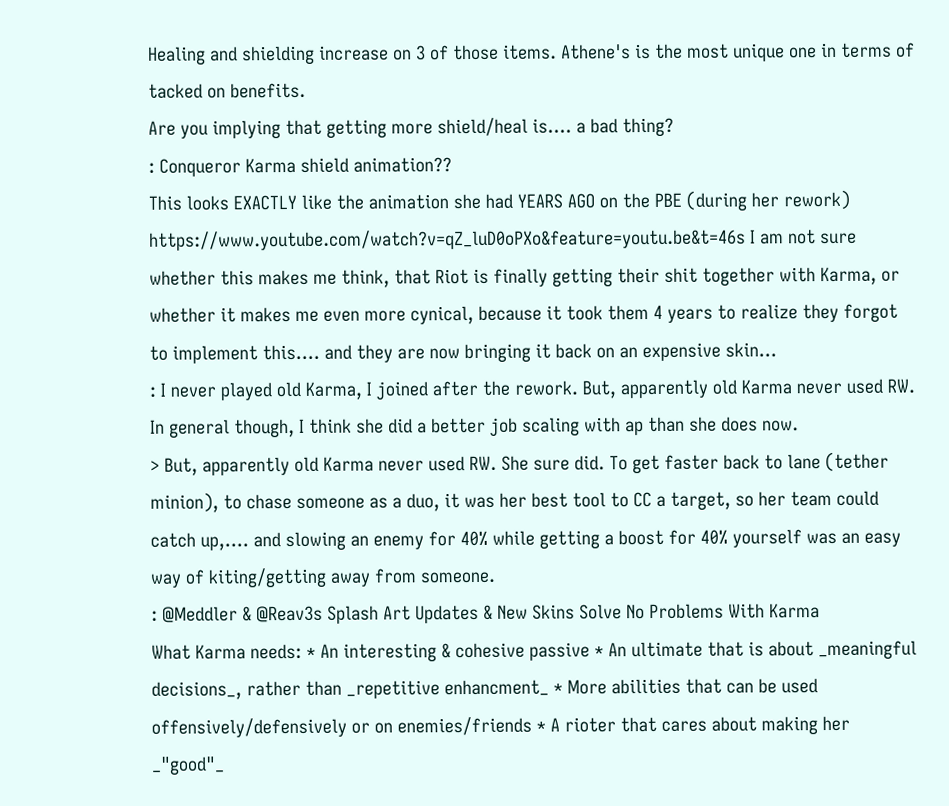Healing and shielding increase on 3 of those items. Athene's is the most unique one in terms of tacked on benefits.
Are you implying that getting more shield/heal is.... a bad thing?
: Conqueror Karma shield animation??
This looks EXACTLY like the animation she had YEARS AGO on the PBE (during her rework) https://www.youtube.com/watch?v=qZ_luD0oPXo&feature=youtu.be&t=46s I am not sure whether this makes me think, that Riot is finally getting their shit together with Karma, or whether it makes me even more cynical, because it took them 4 years to realize they forgot to implement this.... and they are now bringing it back on an expensive skin...
: I never played old Karma, I joined after the rework. But, apparently old Karma never used RW. In general though, I think she did a better job scaling with ap than she does now.
> But, apparently old Karma never used RW. She sure did. To get faster back to lane (tether minion), to chase someone as a duo, it was her best tool to CC a target, so her team could catch up,.... and slowing an enemy for 40% while getting a boost for 40% yourself was an easy way of kiting/getting away from someone.
: @Meddler & @Reav3s Splash Art Updates & New Skins Solve No Problems With Karma
What Karma needs: * An interesting & cohesive passive * An ultimate that is about _meaningful decisions_, rather than _repetitive enhancment_ * More abilities that can be used offensively/defensively or on enemies/friends * A rioter that cares about making her _"good"_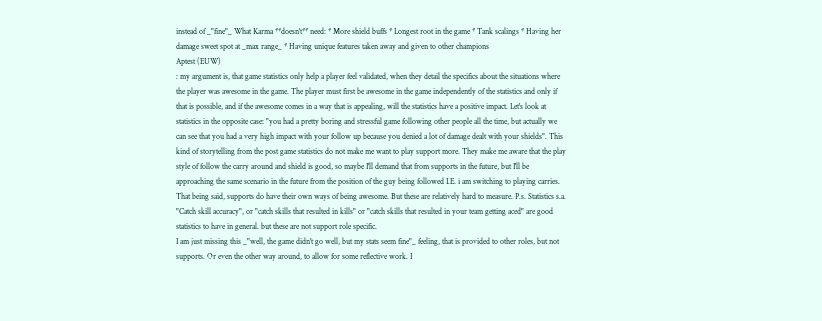instead of _"fine"_ What Karma **doesn't** need: * More shield buffs * Longest root in the game * Tank scalings * Having her damage sweet spot at _max range_ * Having unique features taken away and given to other champions
Aptest (EUW)
: my argument is, that game statistics only help a player feel validated, when they detail the specifics about the situations where the player was awesome in the game. The player must first be awesome in the game independently of the statistics and only if that is possible, and if the awesome comes in a way that is appealing, will the statistics have a positive impact. Let's look at statistics in the opposite case: "you had a pretty boring and stressful game following other people all the time, but actually we can see that you had a very high impact with your follow up because you denied a lot of damage dealt with your shields". This kind of storytelling from the post game statistics do not make me want to play support more. They make me aware that the play style of follow the carry around and shield is good, so maybe I'll demand that from supports in the future, but I'll be approaching the same scenario in the future from the position of the guy being followed I.E. i am switching to playing carries. That being said, supports do have their own ways of being awesome. But these are relatively hard to measure. P.s. Statistics s.a. "Catch skill accuracy", or "catch skills that resulted in kills" or "catch skills that resulted in your team getting aced" are good statistics to have in general. but these are not support role specific.
I am just missing this _"well, the game didn't go well, but my stats seem fine"_ feeling, that is provided to other roles, but not supports. Or even the other way around, to allow for some reflective work. I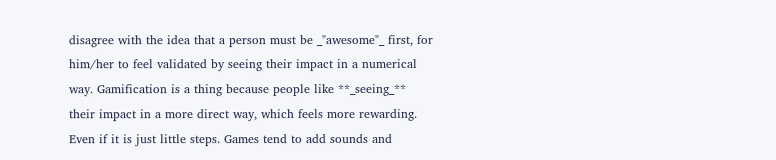disagree with the idea that a person must be _"awesome"_ first, for him/her to feel validated by seeing their impact in a numerical way. Gamification is a thing because people like **_seeing_** their impact in a more direct way, which feels more rewarding. Even if it is just little steps. Games tend to add sounds and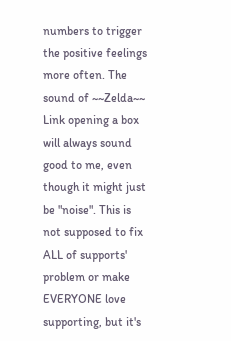numbers to trigger the positive feelings more often. The sound of ~~Zelda~~ Link opening a box will always sound good to me, even though it might just be "noise". This is not supposed to fix ALL of supports' problem or make EVERYONE love supporting, but it's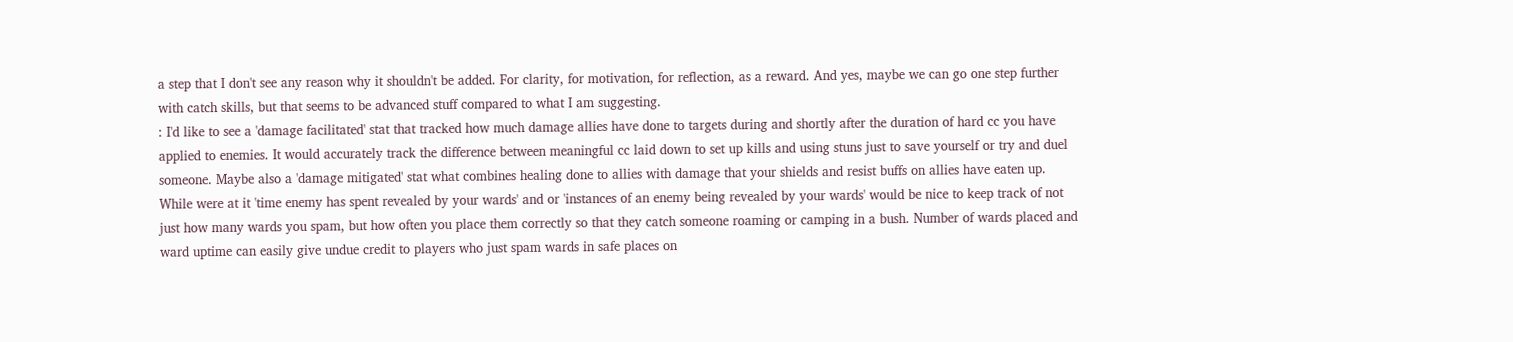a step that I don't see any reason why it shouldn't be added. For clarity, for motivation, for reflection, as a reward. And yes, maybe we can go one step further with catch skills, but that seems to be advanced stuff compared to what I am suggesting.
: I'd like to see a 'damage facilitated' stat that tracked how much damage allies have done to targets during and shortly after the duration of hard cc you have applied to enemies. It would accurately track the difference between meaningful cc laid down to set up kills and using stuns just to save yourself or try and duel someone. Maybe also a 'damage mitigated' stat what combines healing done to allies with damage that your shields and resist buffs on allies have eaten up. While were at it 'time enemy has spent revealed by your wards' and or 'instances of an enemy being revealed by your wards' would be nice to keep track of not just how many wards you spam, but how often you place them correctly so that they catch someone roaming or camping in a bush. Number of wards placed and ward uptime can easily give undue credit to players who just spam wards in safe places on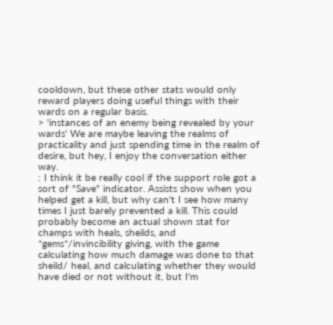cooldown, but these other stats would only reward players doing useful things with their wards on a regular basis.
> 'instances of an enemy being revealed by your wards' We are maybe leaving the realms of practicality and just spending time in the realm of desire, but hey, I enjoy the conversation either way.
: I think it be really cool if the support role got a sort of "Save" indicator. Assists show when you helped get a kill, but why can't I see how many times I just barely prevented a kill. This could probably become an actual shown stat for champs with heals, sheilds, and *gems*/invincibility giving, with the game calculating how much damage was done to that sheild/ heal, and calculating whether they would have died or not without it, but I'm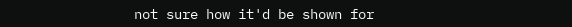not sure how it'd be shown for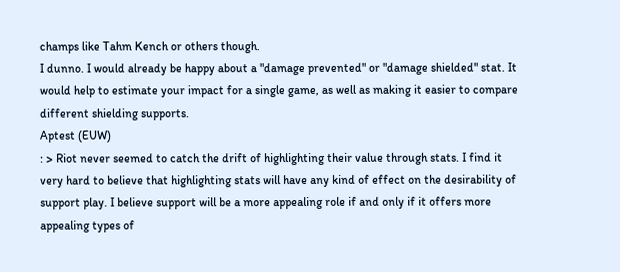champs like Tahm Kench or others though.
I dunno. I would already be happy about a "damage prevented" or "damage shielded" stat. It would help to estimate your impact for a single game, as well as making it easier to compare different shielding supports.
Aptest (EUW)
: > Riot never seemed to catch the drift of highlighting their value through stats. I find it very hard to believe that highlighting stats will have any kind of effect on the desirability of support play. I believe support will be a more appealing role if and only if it offers more appealing types of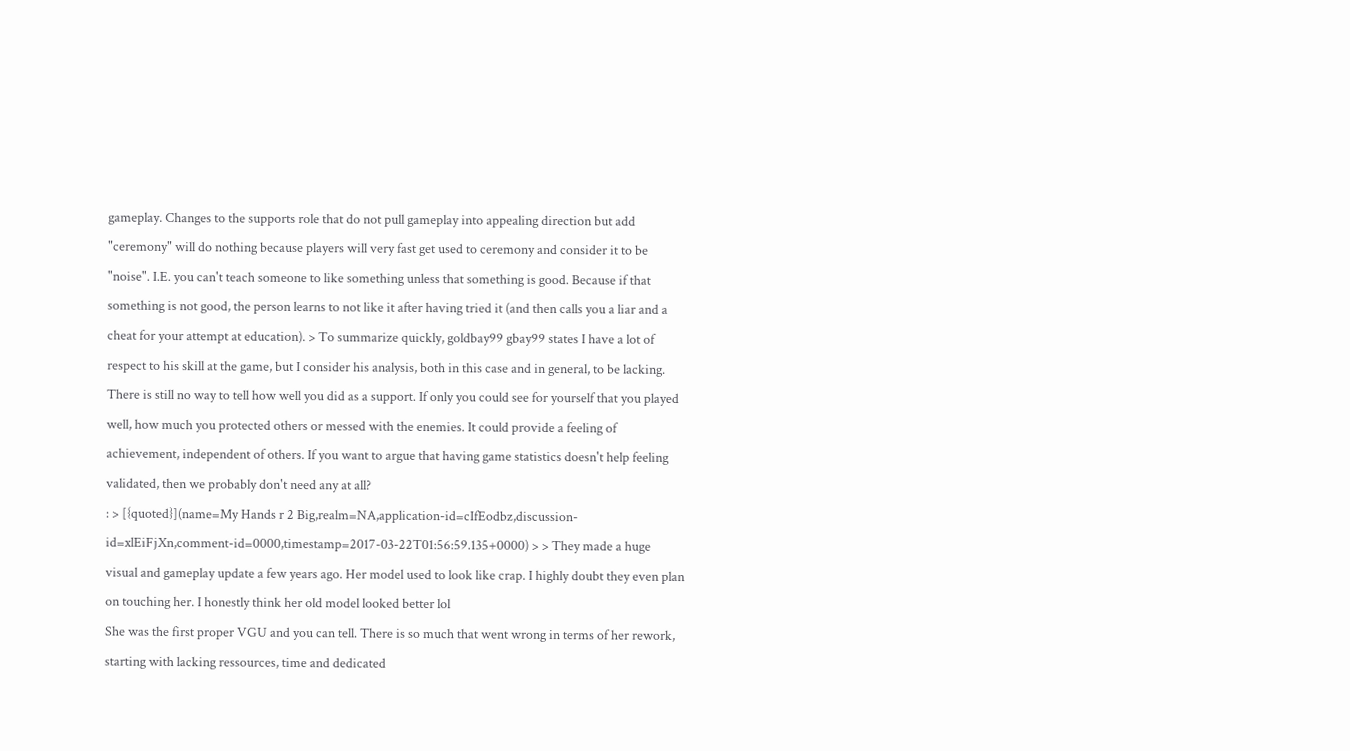gameplay. Changes to the supports role that do not pull gameplay into appealing direction but add "ceremony" will do nothing because players will very fast get used to ceremony and consider it to be "noise". I.E. you can't teach someone to like something unless that something is good. Because if that something is not good, the person learns to not like it after having tried it (and then calls you a liar and a cheat for your attempt at education). > To summarize quickly, goldbay99 gbay99 states I have a lot of respect to his skill at the game, but I consider his analysis, both in this case and in general, to be lacking.
There is still no way to tell how well you did as a support. If only you could see for yourself that you played well, how much you protected others or messed with the enemies. It could provide a feeling of achievement, independent of others. If you want to argue that having game statistics doesn't help feeling validated, then we probably don't need any at all?
: > [{quoted}](name=My Hands r 2 Big,realm=NA,application-id=cIfEodbz,discussion-id=xlEiFjXn,comment-id=0000,timestamp=2017-03-22T01:56:59.135+0000) > > They made a huge visual and gameplay update a few years ago. Her model used to look like crap. I highly doubt they even plan on touching her. I honestly think her old model looked better lol
She was the first proper VGU and you can tell. There is so much that went wrong in terms of her rework, starting with lacking ressources, time and dedicated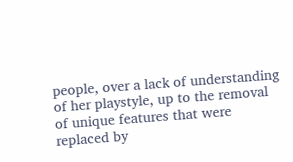people, over a lack of understanding of her playstyle, up to the removal of unique features that were replaced by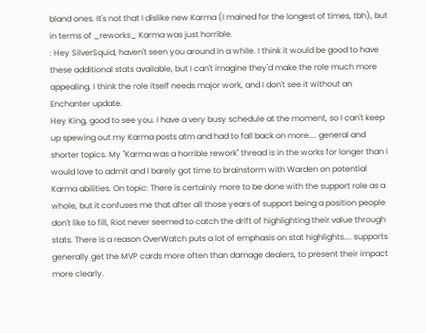bland ones. It's not that I dislike new Karma (I mained for the longest of times, tbh), but in terms of _reworks_ Karma was just horrible.
: Hey SilverSquid, haven't seen you around in a while. I think it would be good to have these additional stats available, but I can't imagine they'd make the role much more appealing. I think the role itself needs major work, and I don't see it without an Enchanter update.
Hey King, good to see you. I have a very busy schedule at the moment, so I can't keep up spewing out my Karma posts atm and had to fall back on more.... general and shorter topics. My "Karma was a horrible rework" thread is in the works for longer than I would love to admit and I barely got time to brainstorm with Warden on potential Karma abilities. On topic: There is certainly more to be done with the support role as a whole, but it confuses me that after all those years of support being a position people don't like to fill, Riot never seemed to catch the drift of highlighting their value through stats. There is a reason OverWatch puts a lot of emphasis on stat highlights.... supports generally get the MVP cards more often than damage dealers, to present their impact more clearly.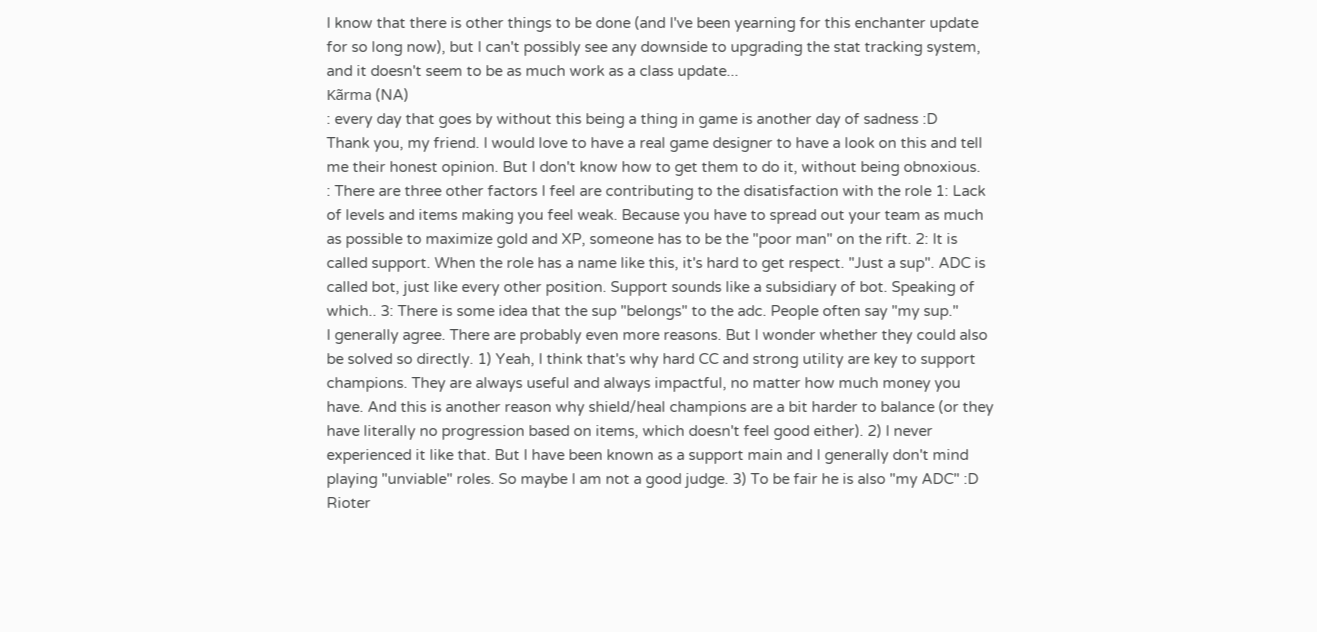I know that there is other things to be done (and I've been yearning for this enchanter update for so long now), but I can't possibly see any downside to upgrading the stat tracking system, and it doesn't seem to be as much work as a class update...
Kãrma (NA)
: every day that goes by without this being a thing in game is another day of sadness :D
Thank you, my friend. I would love to have a real game designer to have a look on this and tell me their honest opinion. But I don't know how to get them to do it, without being obnoxious.
: There are three other factors I feel are contributing to the disatisfaction with the role 1: Lack of levels and items making you feel weak. Because you have to spread out your team as much as possible to maximize gold and XP, someone has to be the "poor man" on the rift. 2: It is called support. When the role has a name like this, it's hard to get respect. "Just a sup". ADC is called bot, just like every other position. Support sounds like a subsidiary of bot. Speaking of which.. 3: There is some idea that the sup "belongs" to the adc. People often say "my sup."
I generally agree. There are probably even more reasons. But I wonder whether they could also be solved so directly. 1) Yeah, I think that's why hard CC and strong utility are key to support champions. They are always useful and always impactful, no matter how much money you have. And this is another reason why shield/heal champions are a bit harder to balance (or they have literally no progression based on items, which doesn't feel good either). 2) I never experienced it like that. But I have been known as a support main and I generally don't mind playing "unviable" roles. So maybe I am not a good judge. 3) To be fair he is also "my ADC" :D
Rioter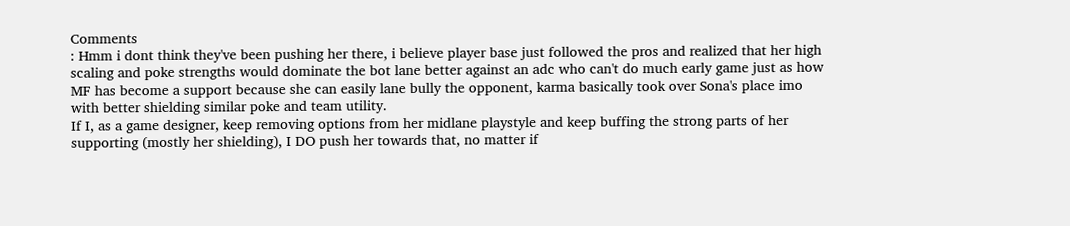Comments
: Hmm i dont think they've been pushing her there, i believe player base just followed the pros and realized that her high scaling and poke strengths would dominate the bot lane better against an adc who can't do much early game just as how MF has become a support because she can easily lane bully the opponent, karma basically took over Sona's place imo with better shielding similar poke and team utility.
If I, as a game designer, keep removing options from her midlane playstyle and keep buffing the strong parts of her supporting (mostly her shielding), I DO push her towards that, no matter if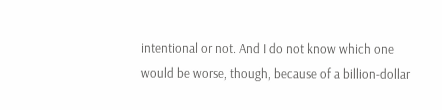intentional or not. And I do not know which one would be worse, though, because of a billion-dollar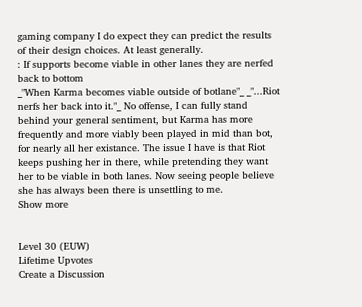gaming company I do expect they can predict the results of their design choices. At least generally.
: If supports become viable in other lanes they are nerfed back to bottom
_"When Karma becomes viable outside of botlane"_ _"...Riot nerfs her back into it."_ No offense, I can fully stand behind your general sentiment, but Karma has more frequently and more viably been played in mid than bot, for nearly all her existance. The issue I have is that Riot keeps pushing her in there, while pretending they want her to be viable in both lanes. Now seeing people believe she has always been there is unsettling to me.
Show more


Level 30 (EUW)
Lifetime Upvotes
Create a Discussion